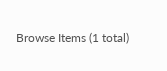Browse Items (1 total)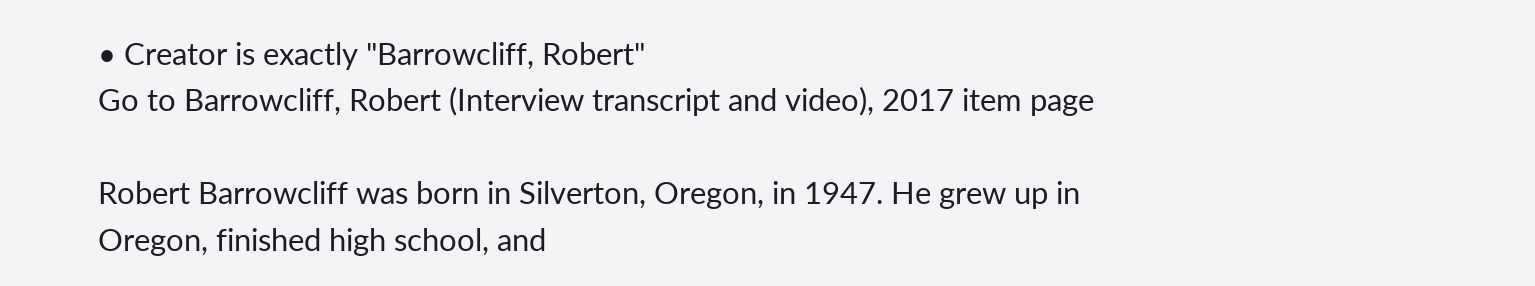• Creator is exactly "Barrowcliff, Robert"
Go to Barrowcliff, Robert (Interview transcript and video), 2017 item page

Robert Barrowcliff was born in Silverton, Oregon, in 1947. He grew up in Oregon, finished high school, and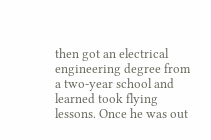then got an electrical engineering degree from a two-year school and learned took flying lessons. Once he was out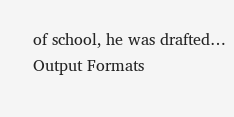of school, he was drafted…
Output Formats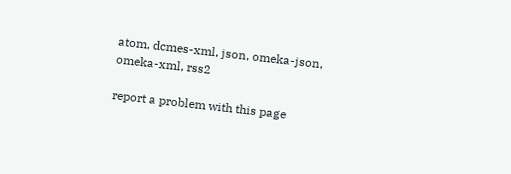atom, dcmes-xml, json, omeka-json, omeka-xml, rss2

report a problem with this page